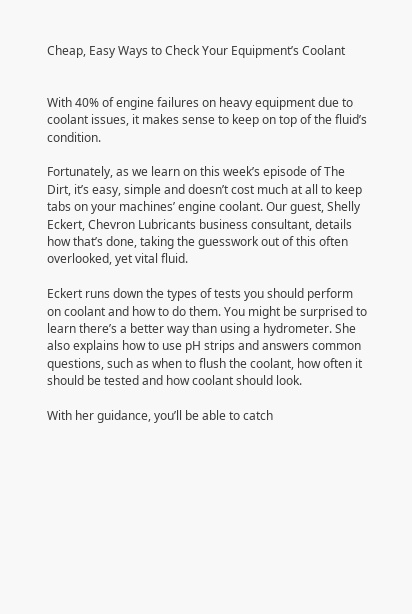Cheap, Easy Ways to Check Your Equipment’s Coolant


With 40% of engine failures on heavy equipment due to coolant issues, it makes sense to keep on top of the fluid’s condition.

Fortunately, as we learn on this week’s episode of The Dirt, it’s easy, simple and doesn’t cost much at all to keep tabs on your machines’ engine coolant. Our guest, Shelly Eckert, Chevron Lubricants business consultant, details how that’s done, taking the guesswork out of this often overlooked, yet vital fluid.

Eckert runs down the types of tests you should perform on coolant and how to do them. You might be surprised to learn there’s a better way than using a hydrometer. She also explains how to use pH strips and answers common questions, such as when to flush the coolant, how often it should be tested and how coolant should look.

With her guidance, you’ll be able to catch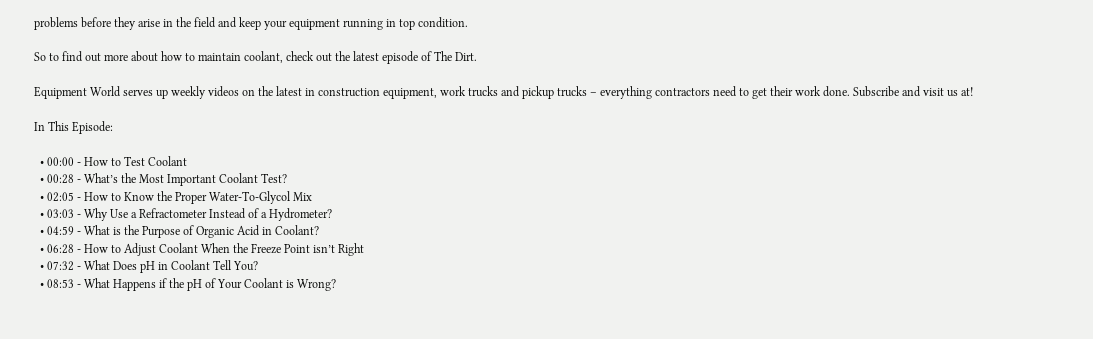problems before they arise in the field and keep your equipment running in top condition.

So to find out more about how to maintain coolant, check out the latest episode of The Dirt.

Equipment World serves up weekly videos on the latest in construction equipment, work trucks and pickup trucks – everything contractors need to get their work done. Subscribe and visit us at!

In This Episode:

  • 00:00 - How to Test Coolant
  • 00:28 - What’s the Most Important Coolant Test?
  • 02:05 - How to Know the Proper Water-To-Glycol Mix
  • 03:03 - Why Use a Refractometer Instead of a Hydrometer?
  • 04:59 - What is the Purpose of Organic Acid in Coolant?
  • 06:28 - How to Adjust Coolant When the Freeze Point isn’t Right
  • 07:32 - What Does pH in Coolant Tell You?
  • 08:53 - What Happens if the pH of Your Coolant is Wrong?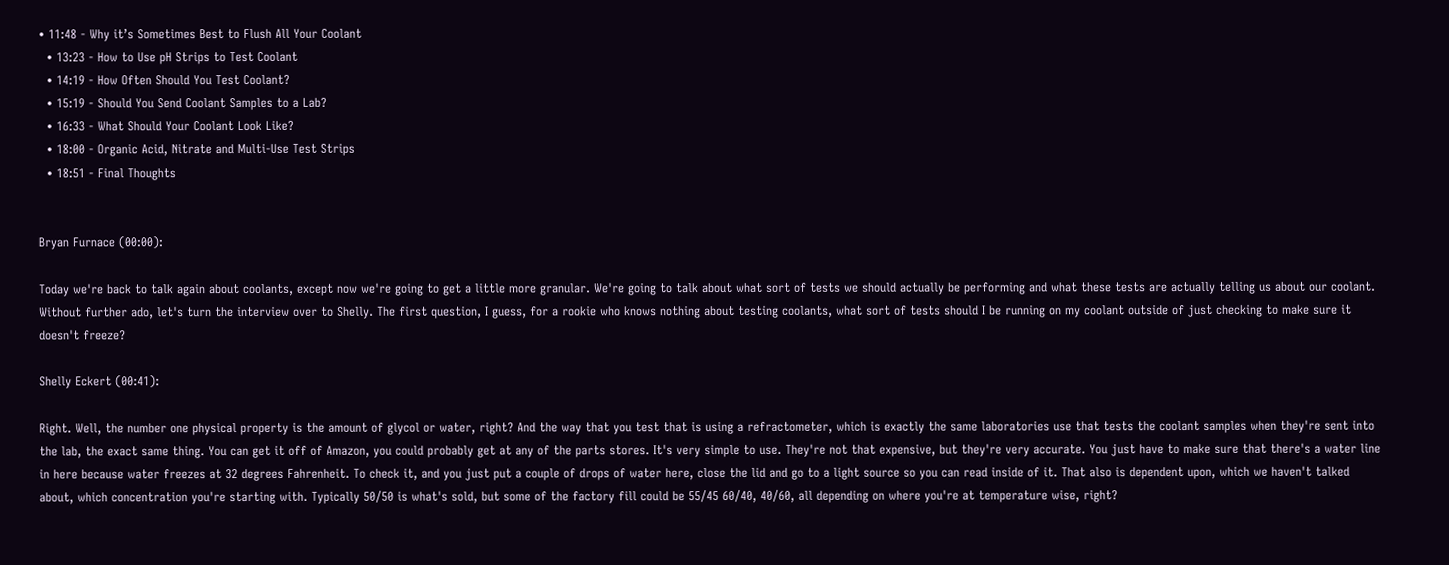• 11:48 - Why it’s Sometimes Best to Flush All Your Coolant
  • 13:23 - How to Use pH Strips to Test Coolant
  • 14:19 - How Often Should You Test Coolant?
  • 15:19 - Should You Send Coolant Samples to a Lab?
  • 16:33 - What Should Your Coolant Look Like?
  • 18:00 - Organic Acid, Nitrate and Multi-Use Test Strips
  • 18:51 - Final Thoughts


Bryan Furnace (00:00):

Today we're back to talk again about coolants, except now we're going to get a little more granular. We're going to talk about what sort of tests we should actually be performing and what these tests are actually telling us about our coolant. Without further ado, let's turn the interview over to Shelly. The first question, I guess, for a rookie who knows nothing about testing coolants, what sort of tests should I be running on my coolant outside of just checking to make sure it doesn't freeze?

Shelly Eckert (00:41):

Right. Well, the number one physical property is the amount of glycol or water, right? And the way that you test that is using a refractometer, which is exactly the same laboratories use that tests the coolant samples when they're sent into the lab, the exact same thing. You can get it off of Amazon, you could probably get at any of the parts stores. It's very simple to use. They're not that expensive, but they're very accurate. You just have to make sure that there's a water line in here because water freezes at 32 degrees Fahrenheit. To check it, and you just put a couple of drops of water here, close the lid and go to a light source so you can read inside of it. That also is dependent upon, which we haven't talked about, which concentration you're starting with. Typically 50/50 is what's sold, but some of the factory fill could be 55/45 60/40, 40/60, all depending on where you're at temperature wise, right?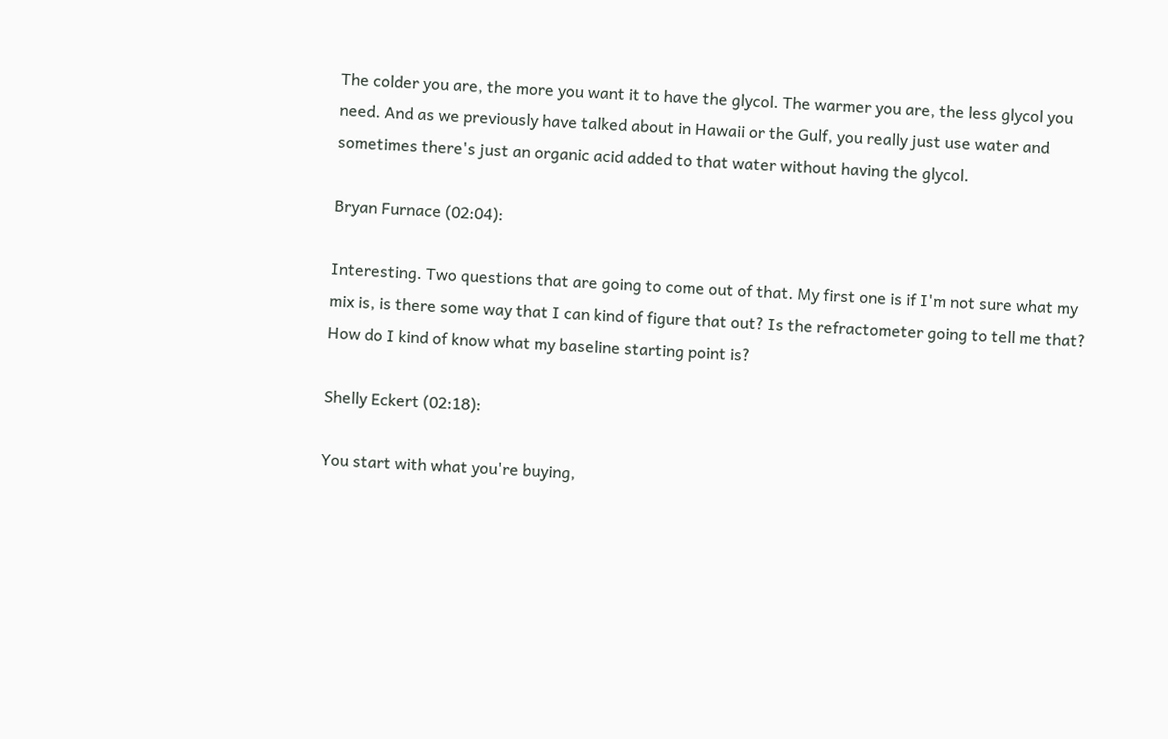The colder you are, the more you want it to have the glycol. The warmer you are, the less glycol you need. And as we previously have talked about in Hawaii or the Gulf, you really just use water and sometimes there's just an organic acid added to that water without having the glycol.

Bryan Furnace (02:04):

Interesting. Two questions that are going to come out of that. My first one is if I'm not sure what my mix is, is there some way that I can kind of figure that out? Is the refractometer going to tell me that? How do I kind of know what my baseline starting point is?

Shelly Eckert (02:18):

You start with what you're buying,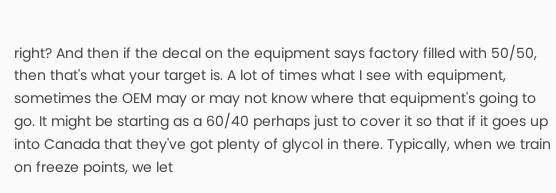right? And then if the decal on the equipment says factory filled with 50/50, then that's what your target is. A lot of times what I see with equipment, sometimes the OEM may or may not know where that equipment's going to go. It might be starting as a 60/40 perhaps just to cover it so that if it goes up into Canada that they've got plenty of glycol in there. Typically, when we train on freeze points, we let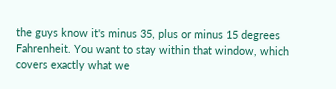the guys know it's minus 35, plus or minus 15 degrees Fahrenheit. You want to stay within that window, which covers exactly what we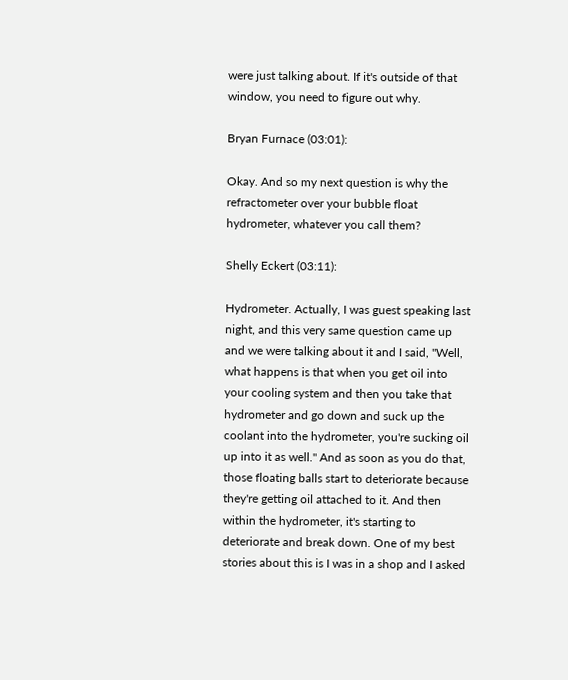were just talking about. If it's outside of that window, you need to figure out why.

Bryan Furnace (03:01):

Okay. And so my next question is why the refractometer over your bubble float hydrometer, whatever you call them?

Shelly Eckert (03:11):

Hydrometer. Actually, I was guest speaking last night, and this very same question came up and we were talking about it and I said, "Well, what happens is that when you get oil into your cooling system and then you take that hydrometer and go down and suck up the coolant into the hydrometer, you're sucking oil up into it as well." And as soon as you do that, those floating balls start to deteriorate because they're getting oil attached to it. And then within the hydrometer, it's starting to deteriorate and break down. One of my best stories about this is I was in a shop and I asked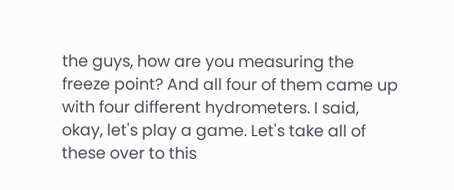the guys, how are you measuring the freeze point? And all four of them came up with four different hydrometers. I said, okay, let's play a game. Let's take all of these over to this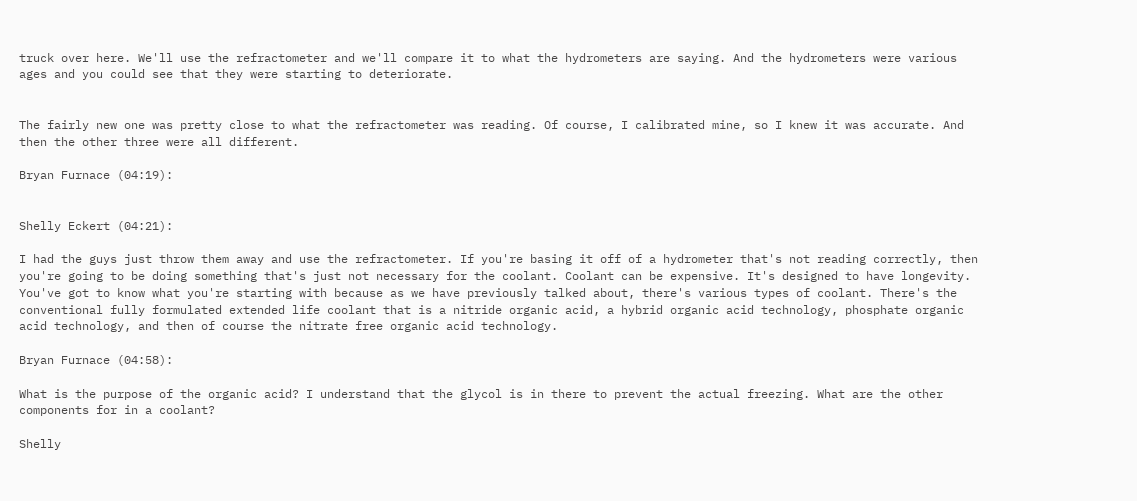truck over here. We'll use the refractometer and we'll compare it to what the hydrometers are saying. And the hydrometers were various ages and you could see that they were starting to deteriorate.


The fairly new one was pretty close to what the refractometer was reading. Of course, I calibrated mine, so I knew it was accurate. And then the other three were all different.

Bryan Furnace (04:19):


Shelly Eckert (04:21):

I had the guys just throw them away and use the refractometer. If you're basing it off of a hydrometer that's not reading correctly, then you're going to be doing something that's just not necessary for the coolant. Coolant can be expensive. It's designed to have longevity. You've got to know what you're starting with because as we have previously talked about, there's various types of coolant. There's the conventional fully formulated extended life coolant that is a nitride organic acid, a hybrid organic acid technology, phosphate organic acid technology, and then of course the nitrate free organic acid technology.

Bryan Furnace (04:58):

What is the purpose of the organic acid? I understand that the glycol is in there to prevent the actual freezing. What are the other components for in a coolant?

Shelly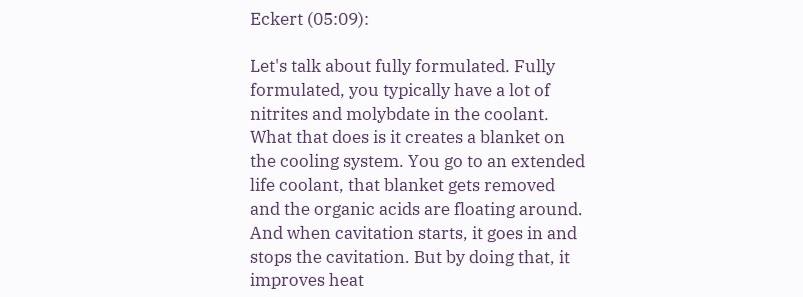Eckert (05:09):

Let's talk about fully formulated. Fully formulated, you typically have a lot of nitrites and molybdate in the coolant. What that does is it creates a blanket on the cooling system. You go to an extended life coolant, that blanket gets removed and the organic acids are floating around. And when cavitation starts, it goes in and stops the cavitation. But by doing that, it improves heat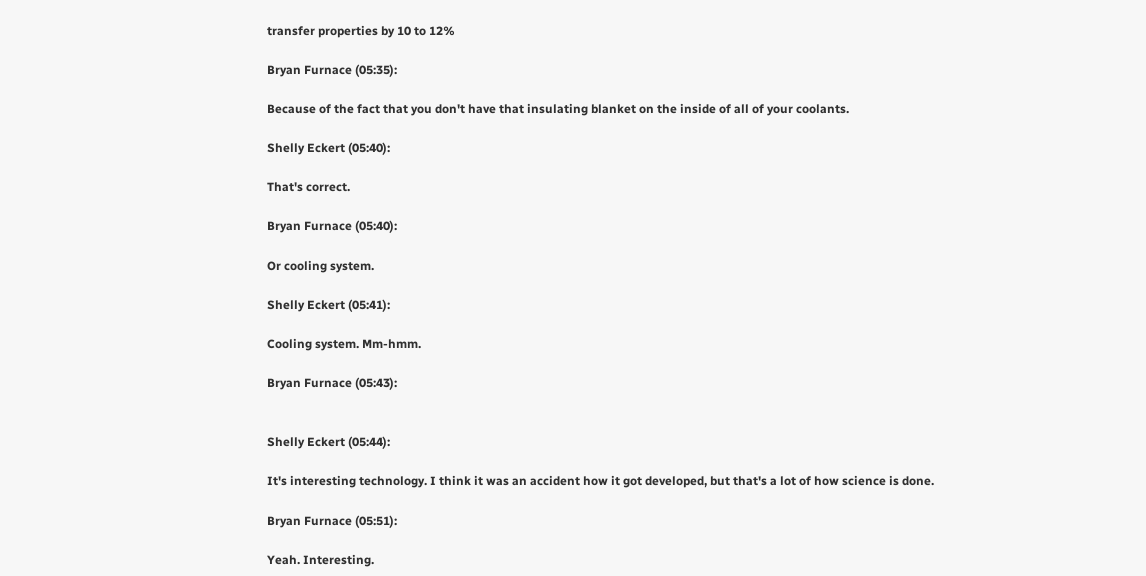transfer properties by 10 to 12%

Bryan Furnace (05:35):

Because of the fact that you don't have that insulating blanket on the inside of all of your coolants.

Shelly Eckert (05:40):

That's correct.

Bryan Furnace (05:40):

Or cooling system.

Shelly Eckert (05:41):

Cooling system. Mm-hmm.

Bryan Furnace (05:43):


Shelly Eckert (05:44):

It's interesting technology. I think it was an accident how it got developed, but that's a lot of how science is done.

Bryan Furnace (05:51):

Yeah. Interesting.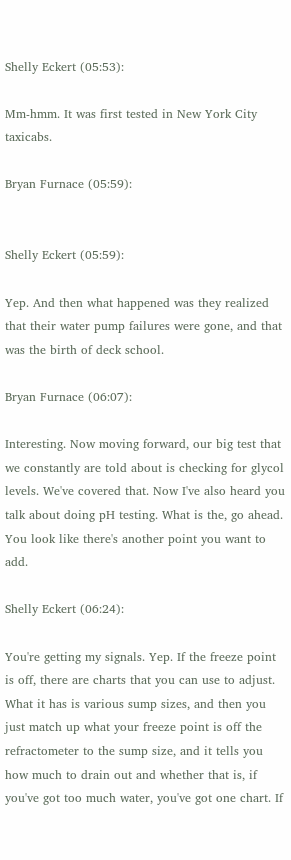Shelly Eckert (05:53):

Mm-hmm. It was first tested in New York City taxicabs.

Bryan Furnace (05:59):


Shelly Eckert (05:59):

Yep. And then what happened was they realized that their water pump failures were gone, and that was the birth of deck school.

Bryan Furnace (06:07):

Interesting. Now moving forward, our big test that we constantly are told about is checking for glycol levels. We've covered that. Now I've also heard you talk about doing pH testing. What is the, go ahead. You look like there's another point you want to add.

Shelly Eckert (06:24):

You're getting my signals. Yep. If the freeze point is off, there are charts that you can use to adjust. What it has is various sump sizes, and then you just match up what your freeze point is off the refractometer to the sump size, and it tells you how much to drain out and whether that is, if you've got too much water, you've got one chart. If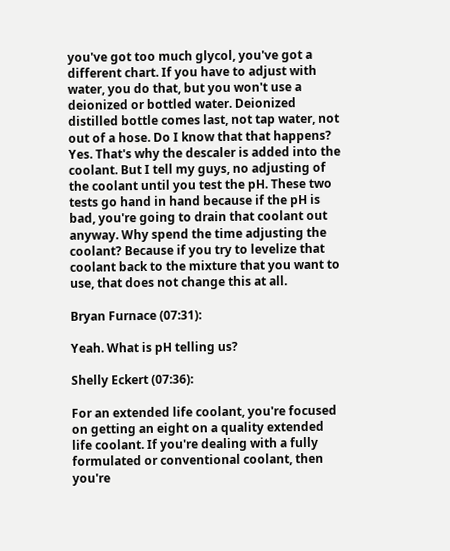you've got too much glycol, you've got a different chart. If you have to adjust with water, you do that, but you won't use a deionized or bottled water. Deionized distilled bottle comes last, not tap water, not out of a hose. Do I know that that happens? Yes. That's why the descaler is added into the coolant. But I tell my guys, no adjusting of the coolant until you test the pH. These two tests go hand in hand because if the pH is bad, you're going to drain that coolant out anyway. Why spend the time adjusting the coolant? Because if you try to levelize that coolant back to the mixture that you want to use, that does not change this at all.

Bryan Furnace (07:31):

Yeah. What is pH telling us?

Shelly Eckert (07:36):

For an extended life coolant, you're focused on getting an eight on a quality extended life coolant. If you're dealing with a fully formulated or conventional coolant, then you're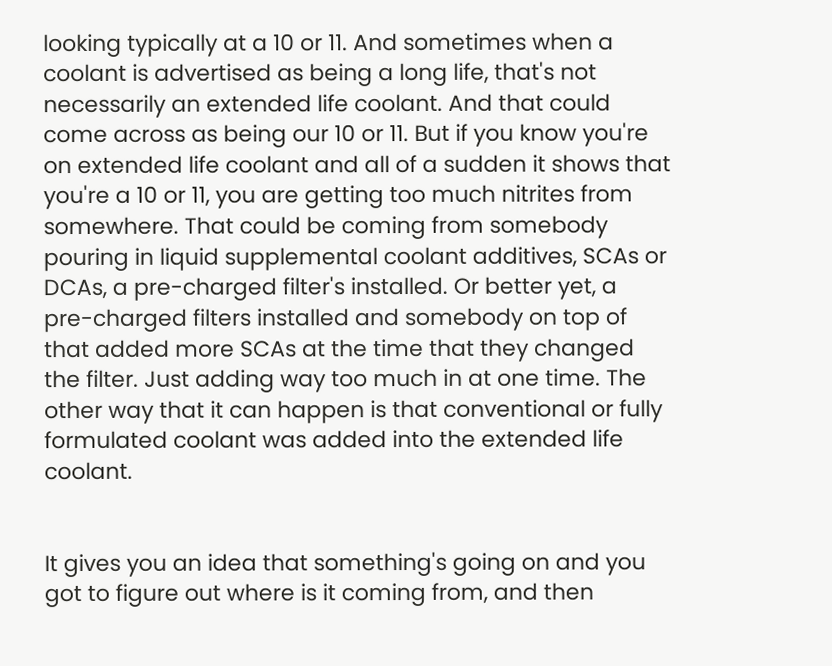looking typically at a 10 or 11. And sometimes when a coolant is advertised as being a long life, that's not necessarily an extended life coolant. And that could come across as being our 10 or 11. But if you know you're on extended life coolant and all of a sudden it shows that you're a 10 or 11, you are getting too much nitrites from somewhere. That could be coming from somebody pouring in liquid supplemental coolant additives, SCAs or DCAs, a pre-charged filter's installed. Or better yet, a pre-charged filters installed and somebody on top of that added more SCAs at the time that they changed the filter. Just adding way too much in at one time. The other way that it can happen is that conventional or fully formulated coolant was added into the extended life coolant.


It gives you an idea that something's going on and you got to figure out where is it coming from, and then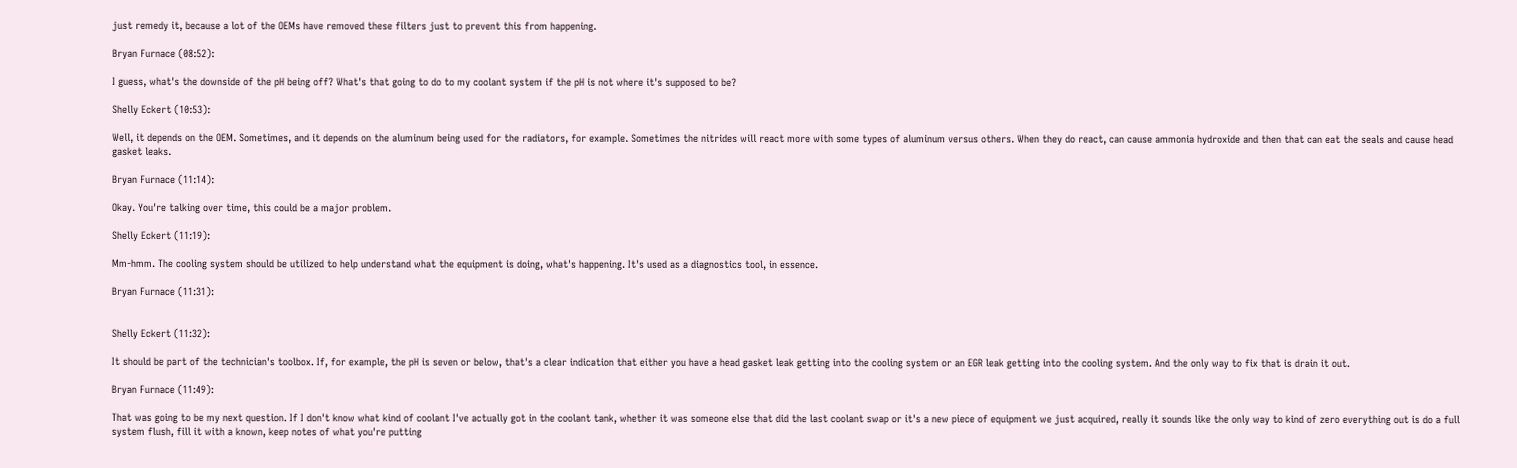just remedy it, because a lot of the OEMs have removed these filters just to prevent this from happening.

Bryan Furnace (08:52):

I guess, what's the downside of the pH being off? What's that going to do to my coolant system if the pH is not where it's supposed to be?

Shelly Eckert (10:53):

Well, it depends on the OEM. Sometimes, and it depends on the aluminum being used for the radiators, for example. Sometimes the nitrides will react more with some types of aluminum versus others. When they do react, can cause ammonia hydroxide and then that can eat the seals and cause head gasket leaks.

Bryan Furnace (11:14):

Okay. You're talking over time, this could be a major problem.

Shelly Eckert (11:19):

Mm-hmm. The cooling system should be utilized to help understand what the equipment is doing, what's happening. It's used as a diagnostics tool, in essence.

Bryan Furnace (11:31):


Shelly Eckert (11:32):

It should be part of the technician's toolbox. If, for example, the pH is seven or below, that's a clear indication that either you have a head gasket leak getting into the cooling system or an EGR leak getting into the cooling system. And the only way to fix that is drain it out.

Bryan Furnace (11:49):

That was going to be my next question. If I don't know what kind of coolant I've actually got in the coolant tank, whether it was someone else that did the last coolant swap or it's a new piece of equipment we just acquired, really it sounds like the only way to kind of zero everything out is do a full system flush, fill it with a known, keep notes of what you're putting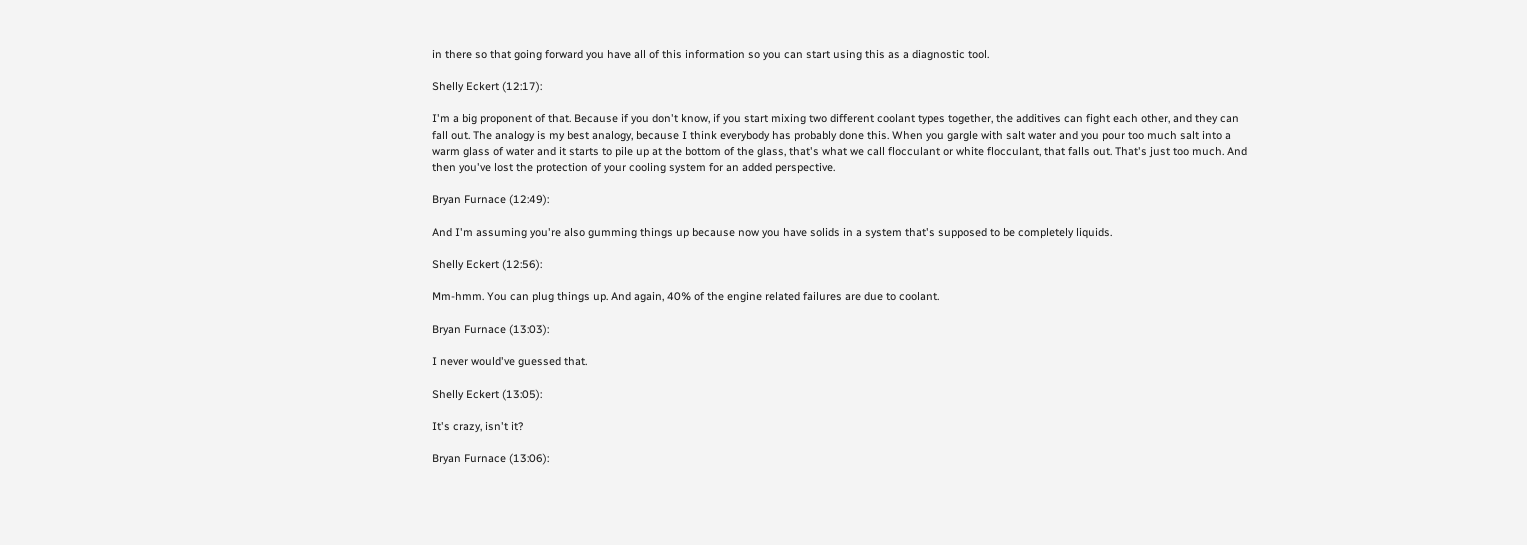in there so that going forward you have all of this information so you can start using this as a diagnostic tool.

Shelly Eckert (12:17):

I'm a big proponent of that. Because if you don't know, if you start mixing two different coolant types together, the additives can fight each other, and they can fall out. The analogy is my best analogy, because I think everybody has probably done this. When you gargle with salt water and you pour too much salt into a warm glass of water and it starts to pile up at the bottom of the glass, that's what we call flocculant or white flocculant, that falls out. That's just too much. And then you've lost the protection of your cooling system for an added perspective.

Bryan Furnace (12:49):

And I'm assuming you're also gumming things up because now you have solids in a system that's supposed to be completely liquids.

Shelly Eckert (12:56):

Mm-hmm. You can plug things up. And again, 40% of the engine related failures are due to coolant.

Bryan Furnace (13:03):

I never would've guessed that.

Shelly Eckert (13:05):

It's crazy, isn't it?

Bryan Furnace (13:06):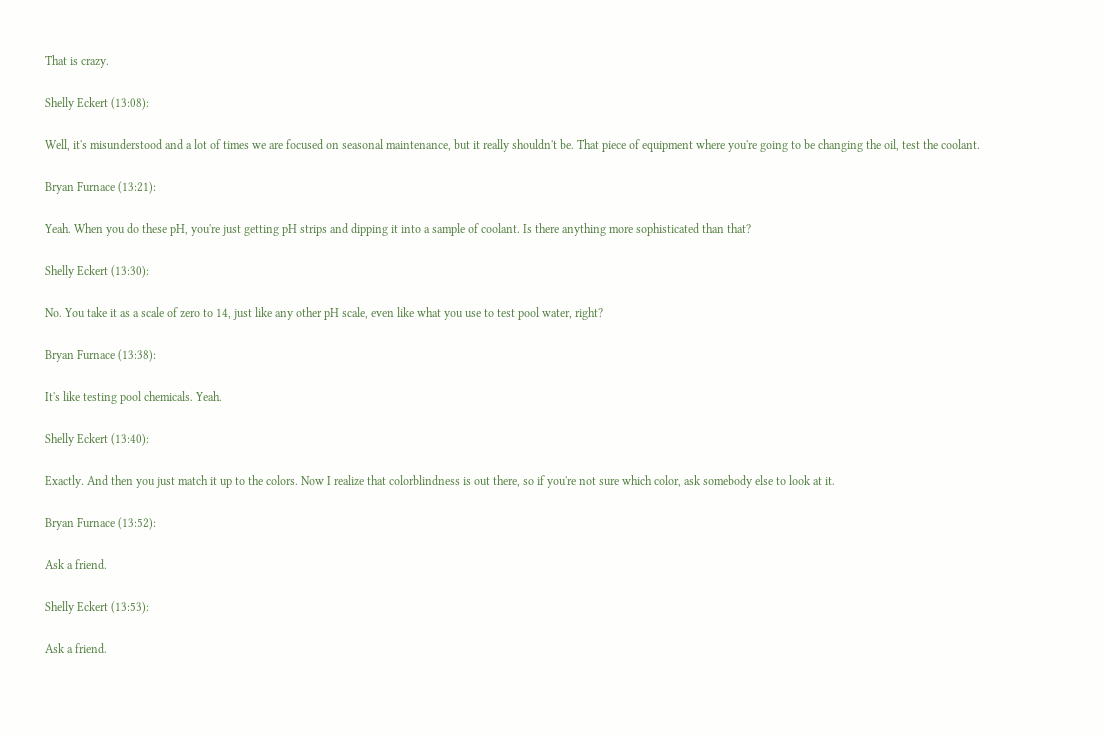That is crazy.

Shelly Eckert (13:08):

Well, it's misunderstood and a lot of times we are focused on seasonal maintenance, but it really shouldn't be. That piece of equipment where you're going to be changing the oil, test the coolant.

Bryan Furnace (13:21):

Yeah. When you do these pH, you're just getting pH strips and dipping it into a sample of coolant. Is there anything more sophisticated than that?

Shelly Eckert (13:30):

No. You take it as a scale of zero to 14, just like any other pH scale, even like what you use to test pool water, right?

Bryan Furnace (13:38):

It's like testing pool chemicals. Yeah.

Shelly Eckert (13:40):

Exactly. And then you just match it up to the colors. Now I realize that colorblindness is out there, so if you're not sure which color, ask somebody else to look at it.

Bryan Furnace (13:52):

Ask a friend.

Shelly Eckert (13:53):

Ask a friend.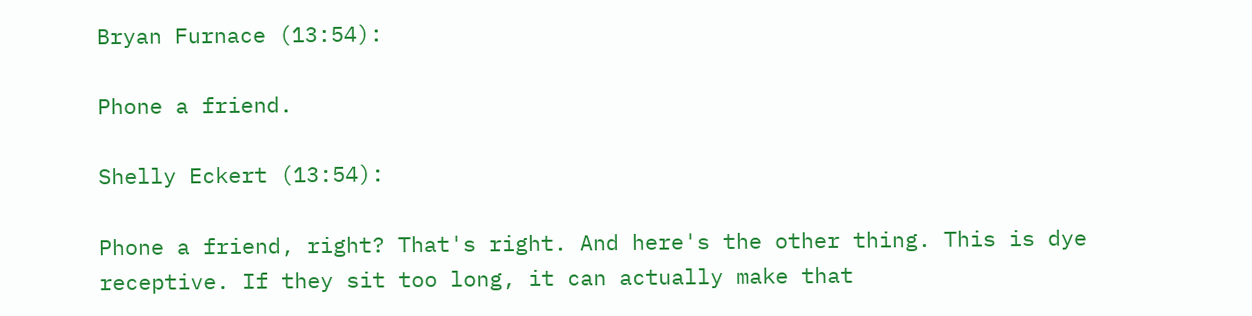Bryan Furnace (13:54):

Phone a friend.

Shelly Eckert (13:54):

Phone a friend, right? That's right. And here's the other thing. This is dye receptive. If they sit too long, it can actually make that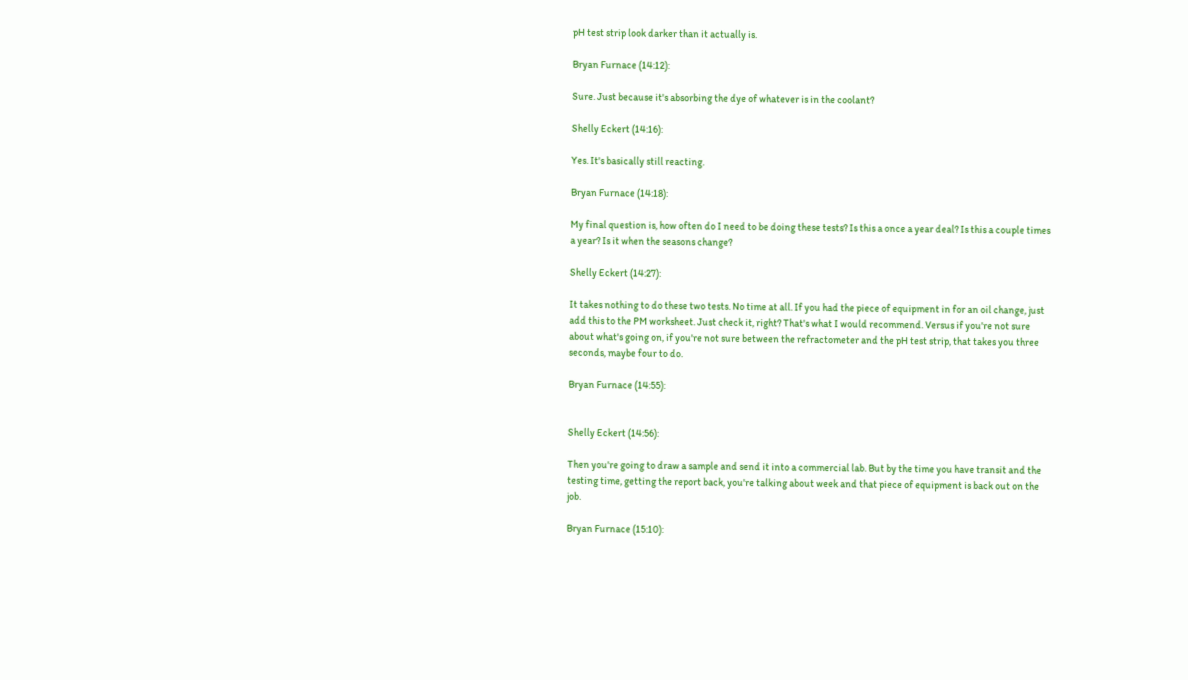pH test strip look darker than it actually is.

Bryan Furnace (14:12):

Sure. Just because it's absorbing the dye of whatever is in the coolant?

Shelly Eckert (14:16):

Yes. It's basically still reacting.

Bryan Furnace (14:18):

My final question is, how often do I need to be doing these tests? Is this a once a year deal? Is this a couple times a year? Is it when the seasons change?

Shelly Eckert (14:27):

It takes nothing to do these two tests. No time at all. If you had the piece of equipment in for an oil change, just add this to the PM worksheet. Just check it, right? That's what I would recommend. Versus if you're not sure about what's going on, if you're not sure between the refractometer and the pH test strip, that takes you three seconds, maybe four to do.

Bryan Furnace (14:55):


Shelly Eckert (14:56):

Then you're going to draw a sample and send it into a commercial lab. But by the time you have transit and the testing time, getting the report back, you're talking about week and that piece of equipment is back out on the job.

Bryan Furnace (15:10):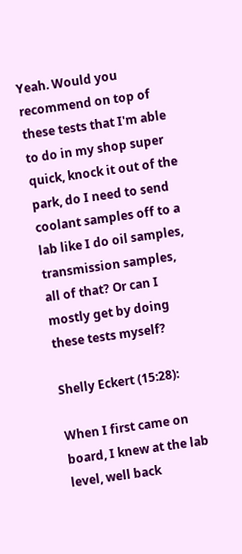Yeah. Would you recommend on top of these tests that I'm able to do in my shop super quick, knock it out of the park, do I need to send coolant samples off to a lab like I do oil samples, transmission samples, all of that? Or can I mostly get by doing these tests myself?

Shelly Eckert (15:28):

When I first came on board, I knew at the lab level, well back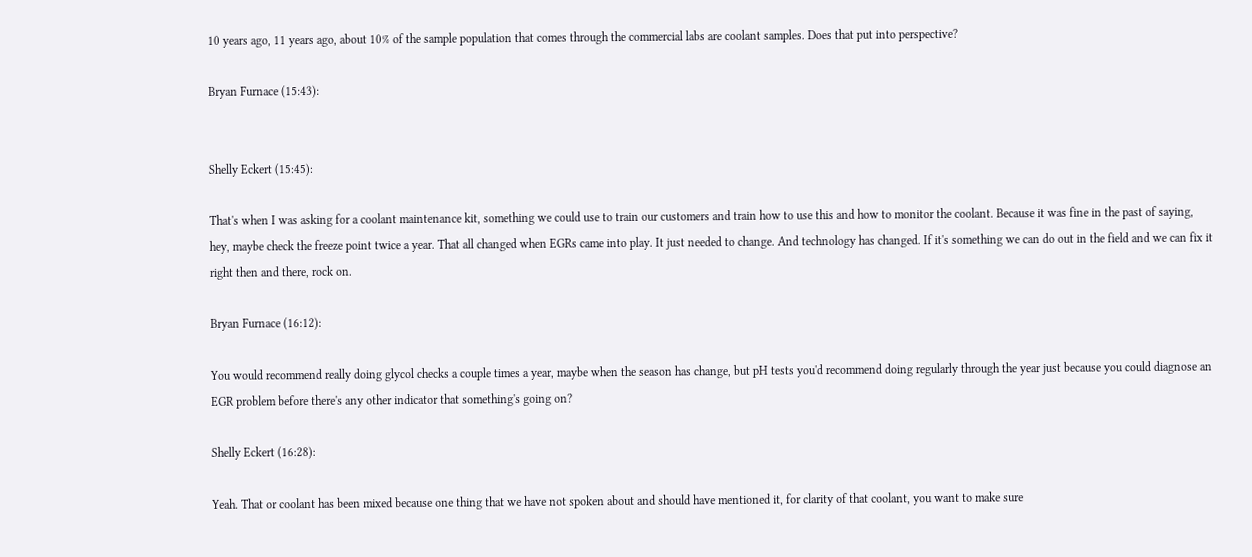10 years ago, 11 years ago, about 10% of the sample population that comes through the commercial labs are coolant samples. Does that put into perspective?

Bryan Furnace (15:43):


Shelly Eckert (15:45):

That's when I was asking for a coolant maintenance kit, something we could use to train our customers and train how to use this and how to monitor the coolant. Because it was fine in the past of saying, hey, maybe check the freeze point twice a year. That all changed when EGRs came into play. It just needed to change. And technology has changed. If it's something we can do out in the field and we can fix it right then and there, rock on.

Bryan Furnace (16:12):

You would recommend really doing glycol checks a couple times a year, maybe when the season has change, but pH tests you'd recommend doing regularly through the year just because you could diagnose an EGR problem before there's any other indicator that something's going on?

Shelly Eckert (16:28):

Yeah. That or coolant has been mixed because one thing that we have not spoken about and should have mentioned it, for clarity of that coolant, you want to make sure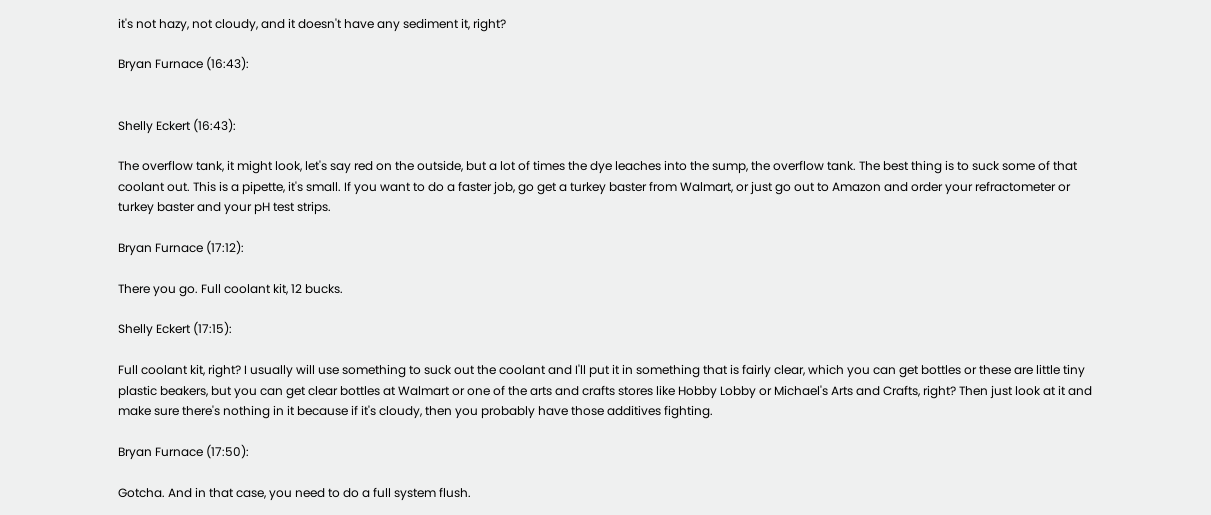it's not hazy, not cloudy, and it doesn't have any sediment it, right?

Bryan Furnace (16:43):


Shelly Eckert (16:43):

The overflow tank, it might look, let's say red on the outside, but a lot of times the dye leaches into the sump, the overflow tank. The best thing is to suck some of that coolant out. This is a pipette, it's small. If you want to do a faster job, go get a turkey baster from Walmart, or just go out to Amazon and order your refractometer or turkey baster and your pH test strips.

Bryan Furnace (17:12):

There you go. Full coolant kit, 12 bucks.

Shelly Eckert (17:15):

Full coolant kit, right? I usually will use something to suck out the coolant and I'll put it in something that is fairly clear, which you can get bottles or these are little tiny plastic beakers, but you can get clear bottles at Walmart or one of the arts and crafts stores like Hobby Lobby or Michael's Arts and Crafts, right? Then just look at it and make sure there's nothing in it because if it's cloudy, then you probably have those additives fighting.

Bryan Furnace (17:50):

Gotcha. And in that case, you need to do a full system flush.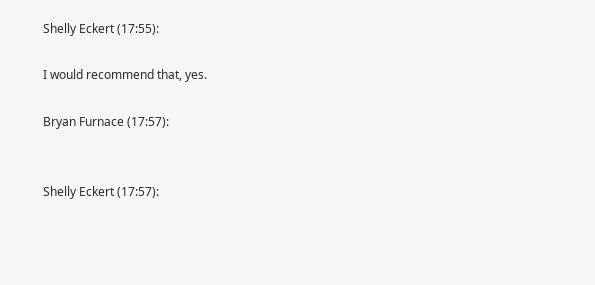Shelly Eckert (17:55):

I would recommend that, yes.

Bryan Furnace (17:57):


Shelly Eckert (17:57):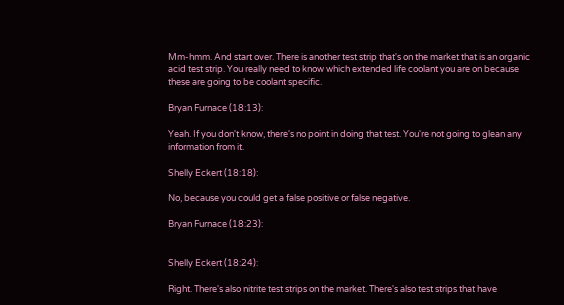Mm-hmm. And start over. There is another test strip that's on the market that is an organic acid test strip. You really need to know which extended life coolant you are on because these are going to be coolant specific.

Bryan Furnace (18:13):

Yeah. If you don't know, there's no point in doing that test. You're not going to glean any information from it.

Shelly Eckert (18:18):

No, because you could get a false positive or false negative.

Bryan Furnace (18:23):


Shelly Eckert (18:24):

Right. There's also nitrite test strips on the market. There's also test strips that have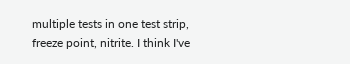multiple tests in one test strip, freeze point, nitrite. I think I've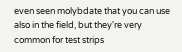even seen molybdate that you can use also in the field, but they're very common for test strips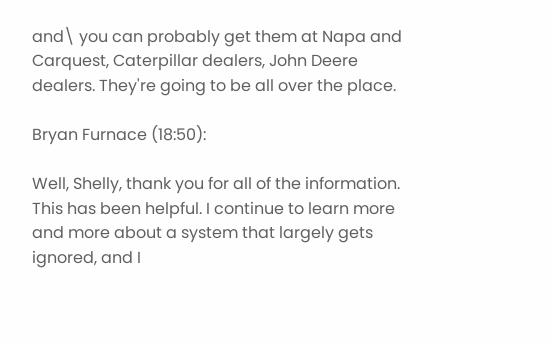and\ you can probably get them at Napa and Carquest, Caterpillar dealers, John Deere dealers. They're going to be all over the place.

Bryan Furnace (18:50):

Well, Shelly, thank you for all of the information. This has been helpful. I continue to learn more and more about a system that largely gets ignored, and I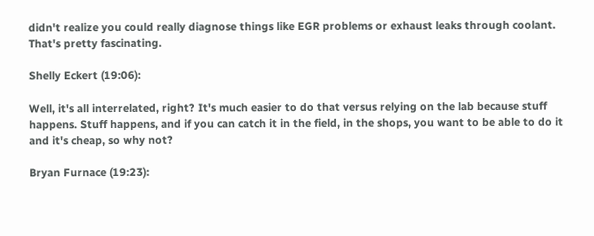didn't realize you could really diagnose things like EGR problems or exhaust leaks through coolant. That's pretty fascinating.

Shelly Eckert (19:06):

Well, it's all interrelated, right? It's much easier to do that versus relying on the lab because stuff happens. Stuff happens, and if you can catch it in the field, in the shops, you want to be able to do it and it's cheap, so why not?

Bryan Furnace (19:23):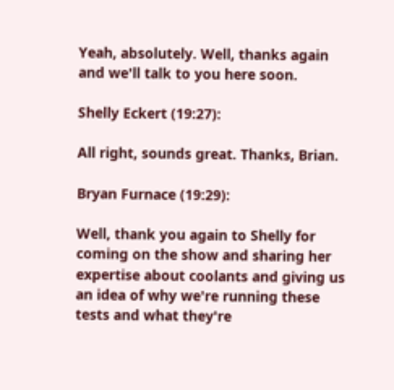Yeah, absolutely. Well, thanks again and we'll talk to you here soon.

Shelly Eckert (19:27):

All right, sounds great. Thanks, Brian.

Bryan Furnace (19:29):

Well, thank you again to Shelly for coming on the show and sharing her expertise about coolants and giving us an idea of why we're running these tests and what they're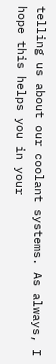telling us about our coolant systems. As always, I hope this helps you in your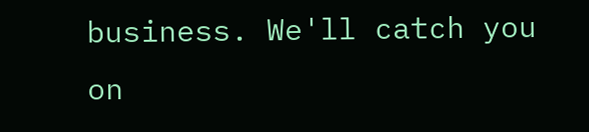business. We'll catch you on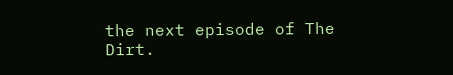the next episode of The Dirt.